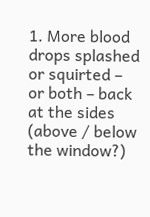1. More blood drops splashed or squirted – or both – back at the sides (above / below the window?)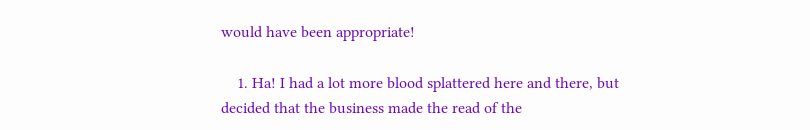would have been appropriate!

    1. Ha! I had a lot more blood splattered here and there, but decided that the business made the read of the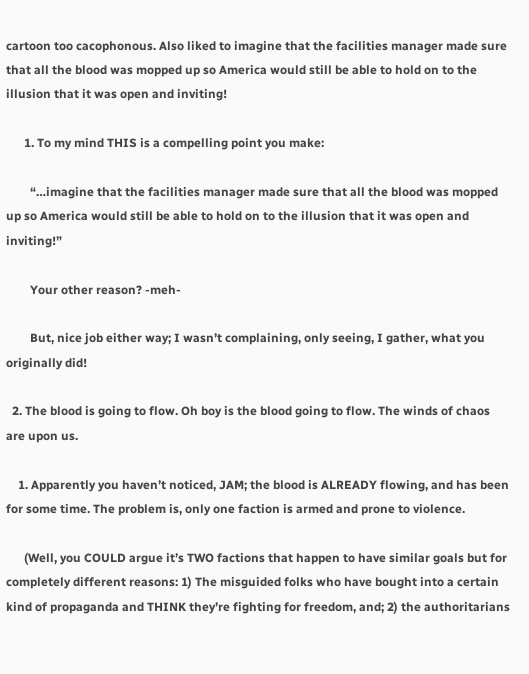cartoon too cacophonous. Also liked to imagine that the facilities manager made sure that all the blood was mopped up so America would still be able to hold on to the illusion that it was open and inviting!

      1. To my mind THIS is a compelling point you make:

        “…imagine that the facilities manager made sure that all the blood was mopped up so America would still be able to hold on to the illusion that it was open and inviting!”

        Your other reason? -meh-

        But, nice job either way; I wasn’t complaining, only seeing, I gather, what you originally did!

  2. The blood is going to flow. Oh boy is the blood going to flow. The winds of chaos are upon us.

    1. Apparently you haven’t noticed, JAM; the blood is ALREADY flowing, and has been for some time. The problem is, only one faction is armed and prone to violence.

      (Well, you COULD argue it’s TWO factions that happen to have similar goals but for completely different reasons: 1) The misguided folks who have bought into a certain kind of propaganda and THINK they’re fighting for freedom, and; 2) the authoritarians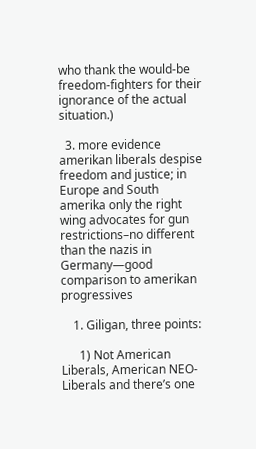who thank the would-be freedom-fighters for their ignorance of the actual situation.)

  3. more evidence amerikan liberals despise freedom and justice; in Europe and South amerika only the right wing advocates for gun restrictions–no different than the nazis in Germany—good comparison to amerikan progressives

    1. Giligan, three points:

      1) Not American Liberals, American NEO-Liberals and there’s one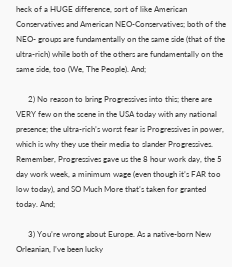heck of a HUGE difference, sort of like American Conservatives and American NEO-Conservatives; both of the NEO- groups are fundamentally on the same side (that of the ultra-rich) while both of the others are fundamentally on the same side, too (We, The People). And;

      2) No reason to bring Progressives into this; there are VERY few on the scene in the USA today with any national presence; the ultra-rich’s worst fear is Progressives in power, which is why they use their media to slander Progressives. Remember, Progressives gave us the 8 hour work day, the 5 day work week, a minimum wage (even though it’s FAR too low today), and SO Much More that’s taken for granted today. And;

      3) You’re wrong about Europe. As a native-born New Orleanian, I’ve been lucky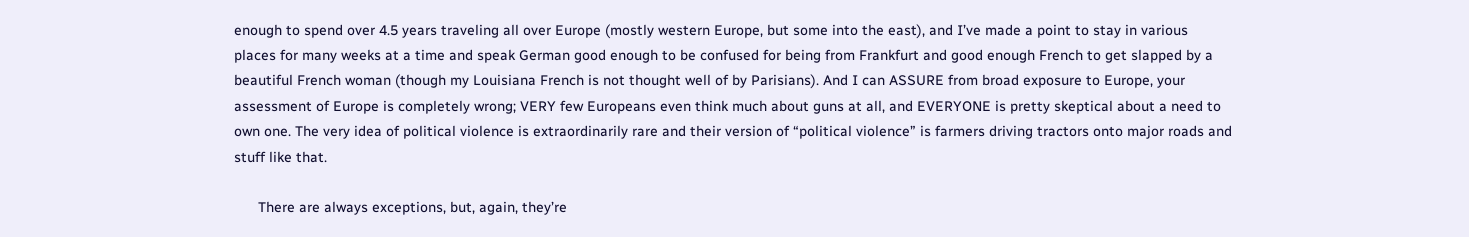enough to spend over 4.5 years traveling all over Europe (mostly western Europe, but some into the east), and I’ve made a point to stay in various places for many weeks at a time and speak German good enough to be confused for being from Frankfurt and good enough French to get slapped by a beautiful French woman (though my Louisiana French is not thought well of by Parisians). And I can ASSURE from broad exposure to Europe, your assessment of Europe is completely wrong; VERY few Europeans even think much about guns at all, and EVERYONE is pretty skeptical about a need to own one. The very idea of political violence is extraordinarily rare and their version of “political violence” is farmers driving tractors onto major roads and stuff like that.

      There are always exceptions, but, again, they’re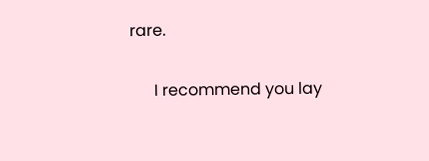rare.

      I recommend you lay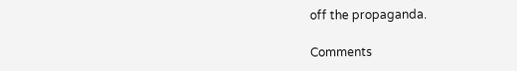off the propaganda.

Comments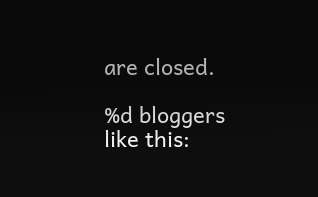are closed.

%d bloggers like this: